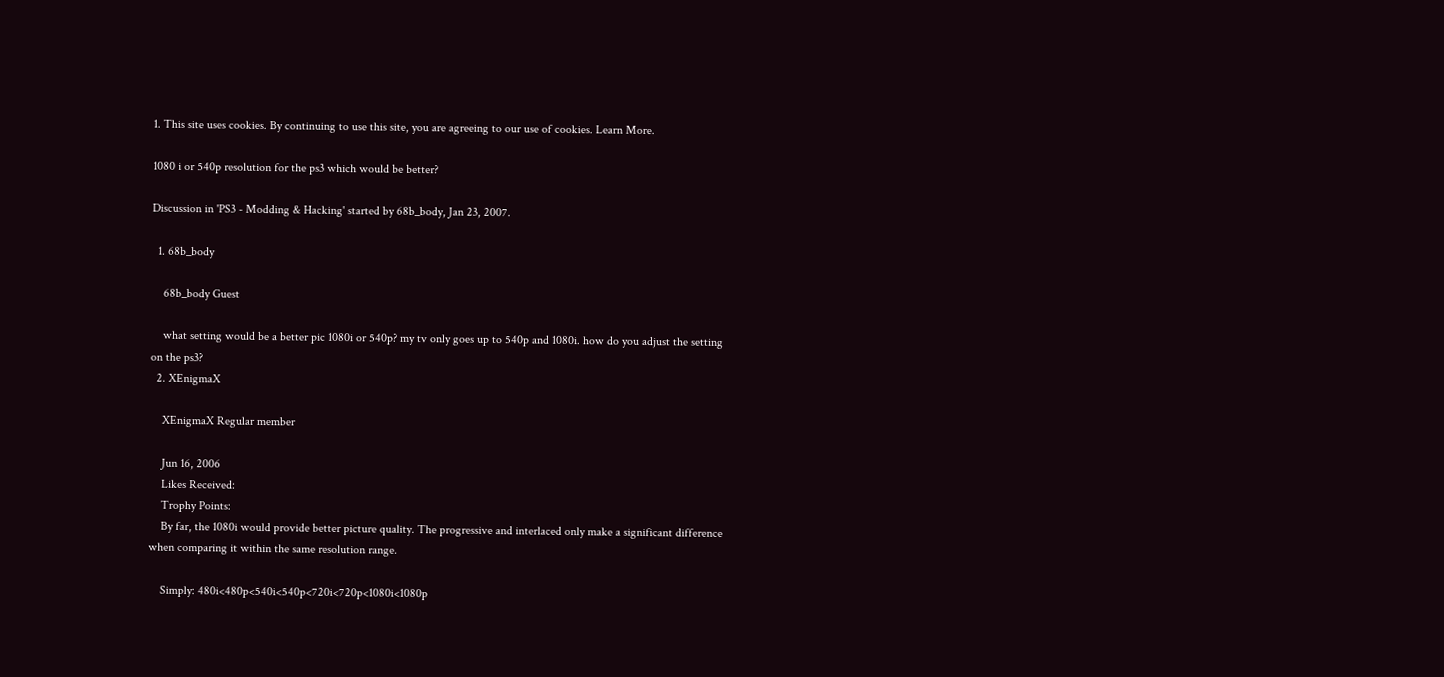1. This site uses cookies. By continuing to use this site, you are agreeing to our use of cookies. Learn More.

1080 i or 540p resolution for the ps3 which would be better?

Discussion in 'PS3 - Modding & Hacking' started by 68b_body, Jan 23, 2007.

  1. 68b_body

    68b_body Guest

    what setting would be a better pic 1080i or 540p? my tv only goes up to 540p and 1080i. how do you adjust the setting on the ps3?
  2. XEnigmaX

    XEnigmaX Regular member

    Jun 16, 2006
    Likes Received:
    Trophy Points:
    By far, the 1080i would provide better picture quality. The progressive and interlaced only make a significant difference when comparing it within the same resolution range.

    Simply: 480i<480p<540i<540p<720i<720p<1080i<1080p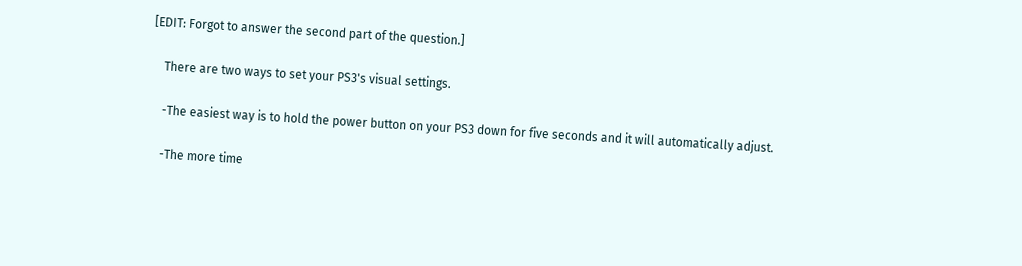[EDIT: Forgot to answer the second part of the question.]

    There are two ways to set your PS3's visual settings.

    -The easiest way is to hold the power button on your PS3 down for five seconds and it will automatically adjust.

    -The more time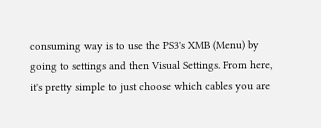consuming way is to use the PS3's XMB (Menu) by going to settings and then Visual Settings. From here, it's pretty simple to just choose which cables you are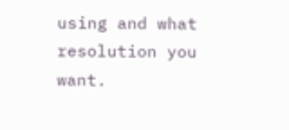using and what resolution you want.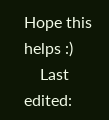Hope this helps :)
    Last edited: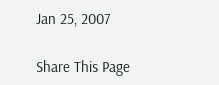Jan 25, 2007

Share This Page